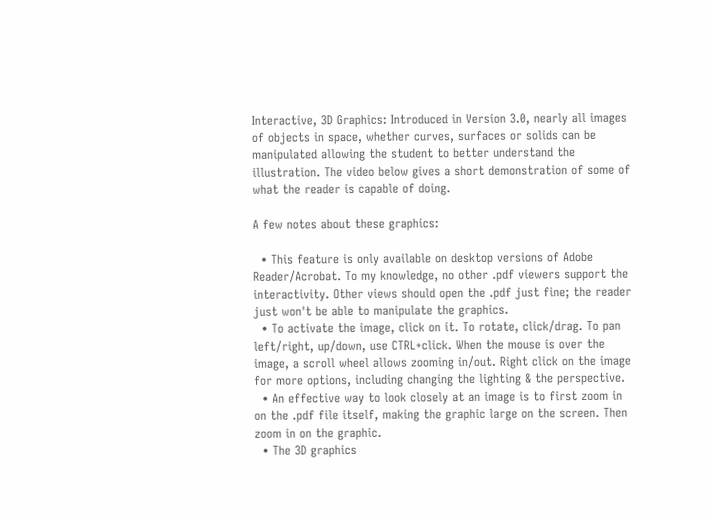Interactive, 3D Graphics: Introduced in Version 3.0, nearly all images of objects in space, whether curves, surfaces or solids can be manipulated allowing the student to better understand the illustration. The video below gives a short demonstration of some of what the reader is capable of doing.

A few notes about these graphics:

  • This feature is only available on desktop versions of Adobe Reader/Acrobat. To my knowledge, no other .pdf viewers support the interactivity. Other views should open the .pdf just fine; the reader just won't be able to manipulate the graphics.
  • To activate the image, click on it. To rotate, click/drag. To pan left/right, up/down, use CTRL+click. When the mouse is over the image, a scroll wheel allows zooming in/out. Right click on the image for more options, including changing the lighting & the perspective.
  • An effective way to look closely at an image is to first zoom in on the .pdf file itself, making the graphic large on the screen. Then zoom in on the graphic.
  • The 3D graphics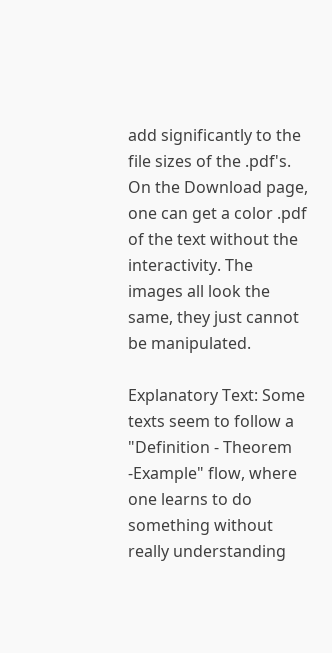add significantly to the file sizes of the .pdf's. On the Download page, one can get a color .pdf of the text without the interactivity. The images all look the same, they just cannot be manipulated.

Explanatory Text: Some texts seem to follow a "Definition - Theorem -Example" flow, where one learns to do something without really understanding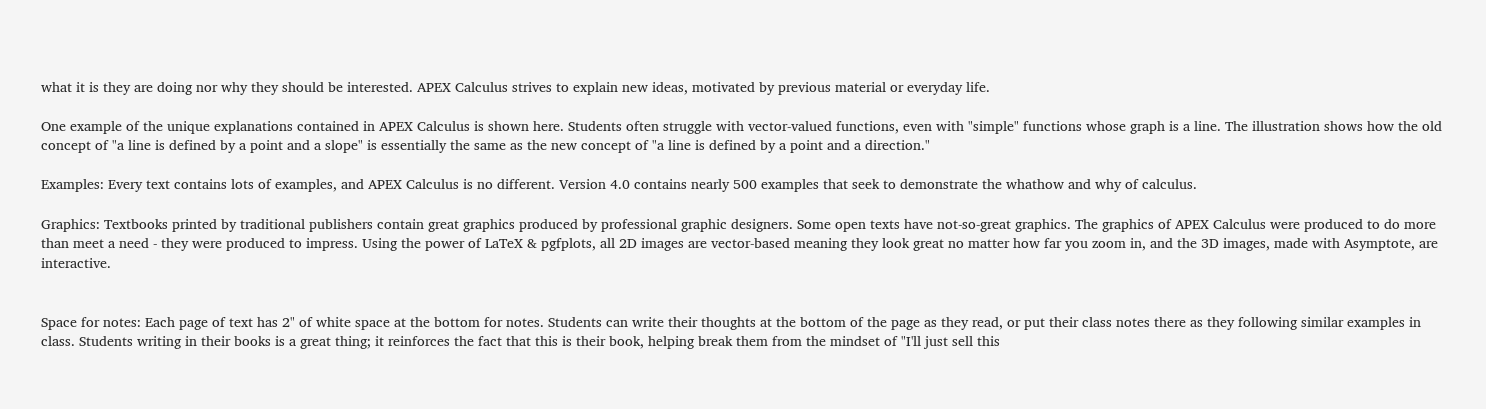what it is they are doing nor why they should be interested. APEX Calculus strives to explain new ideas, motivated by previous material or everyday life.

One example of the unique explanations contained in APEX Calculus is shown here. Students often struggle with vector-valued functions, even with "simple" functions whose graph is a line. The illustration shows how the old concept of "a line is defined by a point and a slope" is essentially the same as the new concept of "a line is defined by a point and a direction."

Examples: Every text contains lots of examples, and APEX Calculus is no different. Version 4.0 contains nearly 500 examples that seek to demonstrate the whathow and why of calculus.

Graphics: Textbooks printed by traditional publishers contain great graphics produced by professional graphic designers. Some open texts have not-so-great graphics. The graphics of APEX Calculus were produced to do more than meet a need - they were produced to impress. Using the power of LaTeX & pgfplots, all 2D images are vector-based meaning they look great no matter how far you zoom in, and the 3D images, made with Asymptote, are interactive.


Space for notes: Each page of text has 2" of white space at the bottom for notes. Students can write their thoughts at the bottom of the page as they read, or put their class notes there as they following similar examples in class. Students writing in their books is a great thing; it reinforces the fact that this is their book, helping break them from the mindset of "I'll just sell this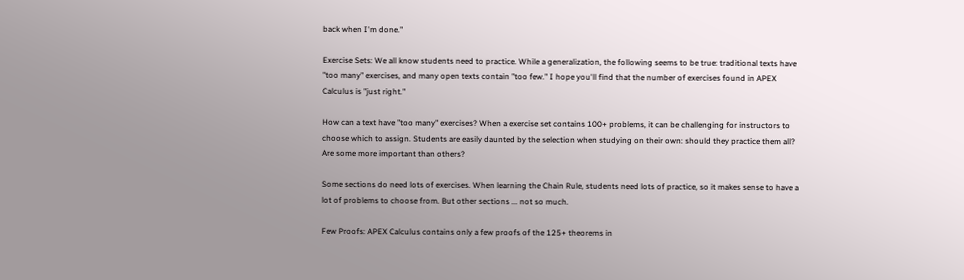back when I'm done."

Exercise Sets: We all know students need to practice. While a generalization, the following seems to be true: traditional texts have "too many" exercises, and many open texts contain "too few." I hope you'll find that the number of exercises found in APEX Calculus is "just right."

How can a text have "too many" exercises? When a exercise set contains 100+ problems, it can be challenging for instructors to choose which to assign. Students are easily daunted by the selection when studying on their own: should they practice them all? Are some more important than others?

Some sections do need lots of exercises. When learning the Chain Rule, students need lots of practice, so it makes sense to have a lot of problems to choose from. But other sections ... not so much.

Few Proofs: APEX Calculus contains only a few proofs of the 125+ theorems in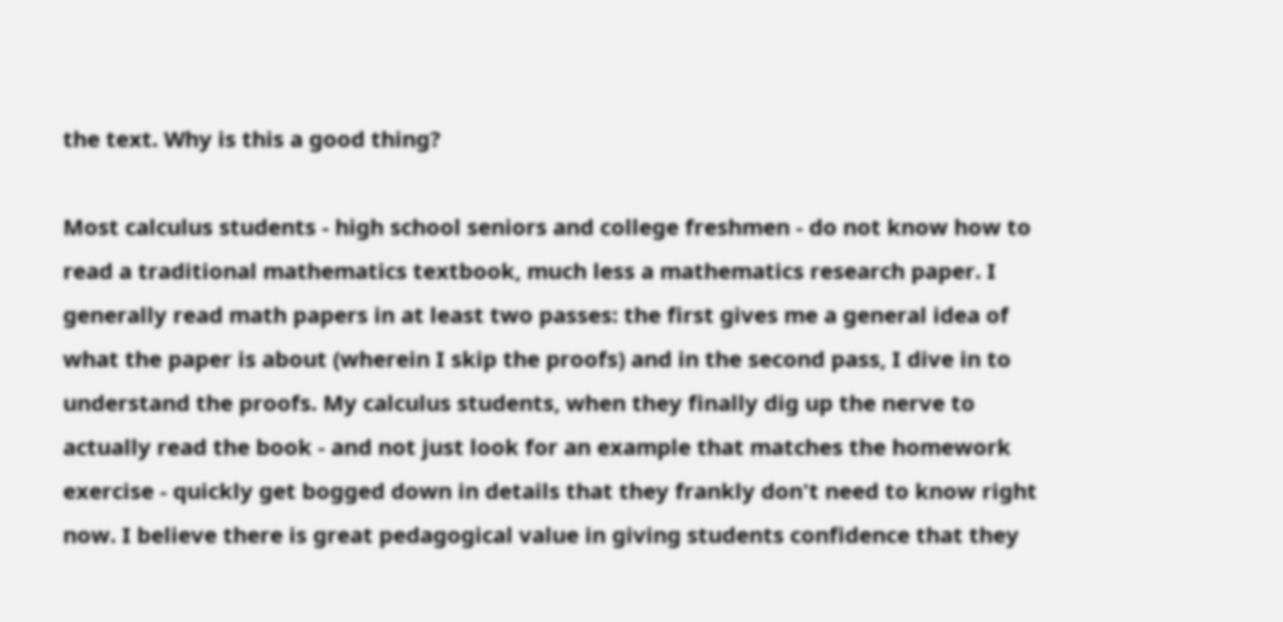the text. Why is this a good thing?

Most calculus students - high school seniors and college freshmen - do not know how to read a traditional mathematics textbook, much less a mathematics research paper. I generally read math papers in at least two passes: the first gives me a general idea of what the paper is about (wherein I skip the proofs) and in the second pass, I dive in to understand the proofs. My calculus students, when they finally dig up the nerve to actually read the book - and not just look for an example that matches the homework exercise - quickly get bogged down in details that they frankly don't need to know right now. I believe there is great pedagogical value in giving students confidence that they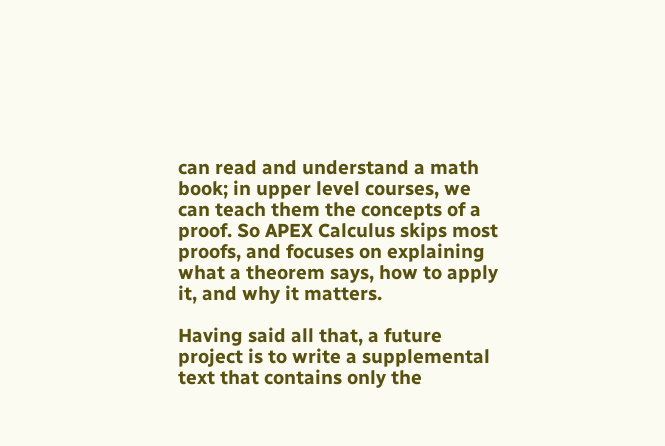can read and understand a math book; in upper level courses, we can teach them the concepts of a proof. So APEX Calculus skips most proofs, and focuses on explaining what a theorem says, how to apply it, and why it matters.

Having said all that, a future project is to write a supplemental text that contains only the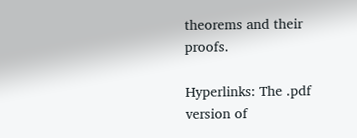theorems and their proofs.

Hyperlinks: The .pdf version of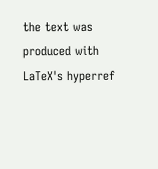the text was produced with LaTeX's hyperref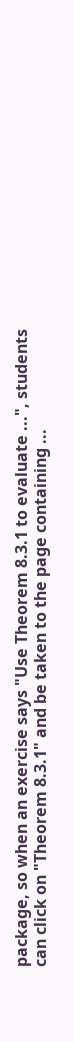package, so when an exercise says "Use Theorem 8.3.1 to evaluate ...", students can click on "Theorem 8.3.1" and be taken to the page containing ...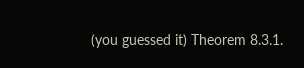(you guessed it) Theorem 8.3.1.